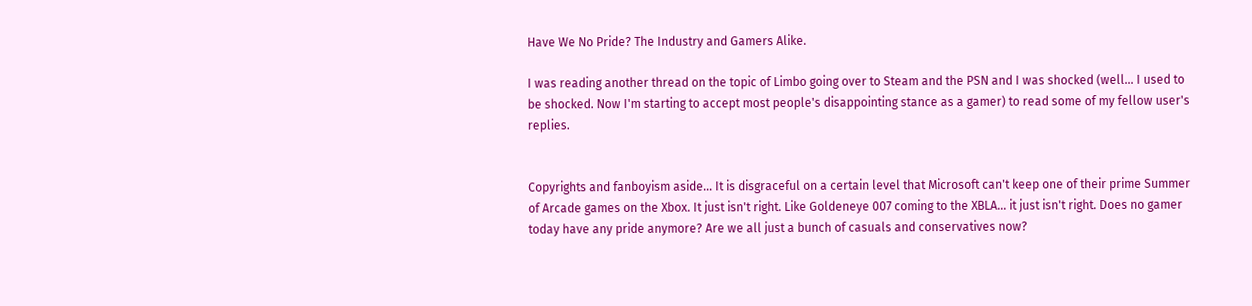Have We No Pride? The Industry and Gamers Alike.

I was reading another thread on the topic of Limbo going over to Steam and the PSN and I was shocked (well... I used to be shocked. Now I'm starting to accept most people's disappointing stance as a gamer) to read some of my fellow user's replies.


Copyrights and fanboyism aside... It is disgraceful on a certain level that Microsoft can't keep one of their prime Summer of Arcade games on the Xbox. It just isn't right. Like Goldeneye 007 coming to the XBLA... it just isn't right. Does no gamer today have any pride anymore? Are we all just a bunch of casuals and conservatives now?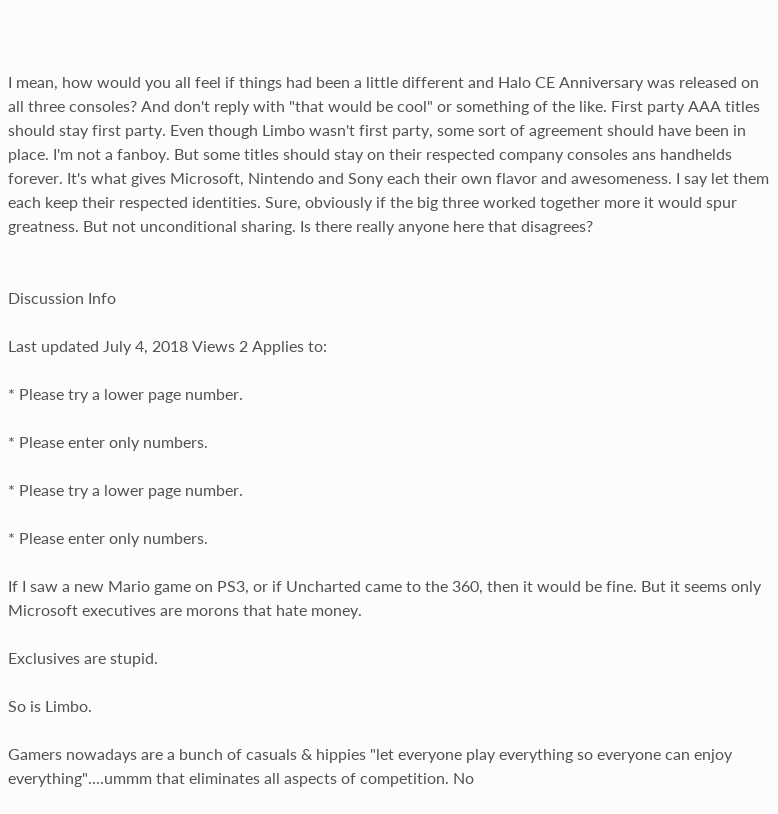I mean, how would you all feel if things had been a little different and Halo CE Anniversary was released on all three consoles? And don't reply with "that would be cool" or something of the like. First party AAA titles should stay first party. Even though Limbo wasn't first party, some sort of agreement should have been in place. I'm not a fanboy. But some titles should stay on their respected company consoles ans handhelds forever. It's what gives Microsoft, Nintendo and Sony each their own flavor and awesomeness. I say let them each keep their respected identities. Sure, obviously if the big three worked together more it would spur greatness. But not unconditional sharing. Is there really anyone here that disagrees?


Discussion Info

Last updated July 4, 2018 Views 2 Applies to:

* Please try a lower page number.

* Please enter only numbers.

* Please try a lower page number.

* Please enter only numbers.

If I saw a new Mario game on PS3, or if Uncharted came to the 360, then it would be fine. But it seems only Microsoft executives are morons that hate money.

Exclusives are stupid.

So is Limbo.

Gamers nowadays are a bunch of casuals & hippies "let everyone play everything so everyone can enjoy everything"....ummm that eliminates all aspects of competition. No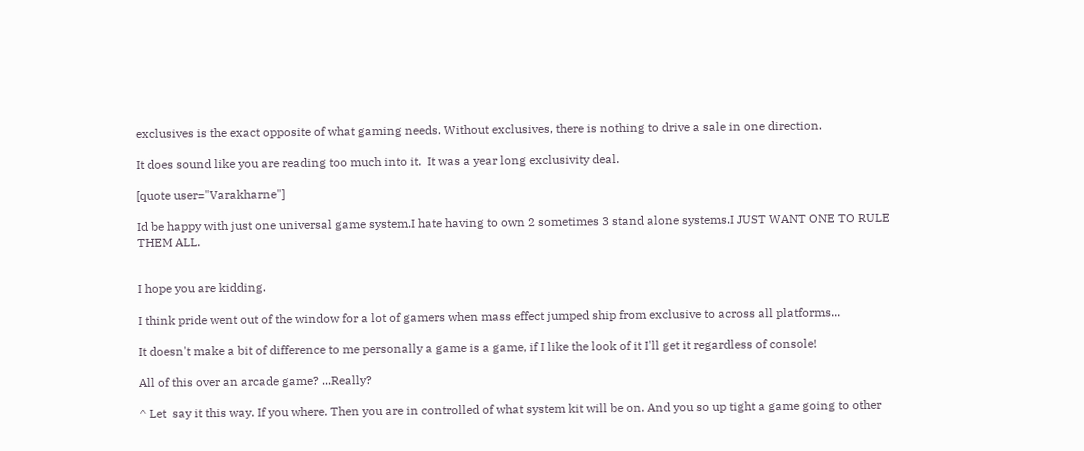exclusives is the exact opposite of what gaming needs. Without exclusives, there is nothing to drive a sale in one direction.

It does sound like you are reading too much into it.  It was a year long exclusivity deal.

[quote user="Varakharne"]

Id be happy with just one universal game system.I hate having to own 2 sometimes 3 stand alone systems.I JUST WANT ONE TO RULE THEM ALL.


I hope you are kidding.

I think pride went out of the window for a lot of gamers when mass effect jumped ship from exclusive to across all platforms...

It doesn't make a bit of difference to me personally a game is a game, if I like the look of it I'll get it regardless of console!

All of this over an arcade game? ...Really?

^ Let  say it this way. If you where. Then you are in controlled of what system kit will be on. And you so up tight a game going to other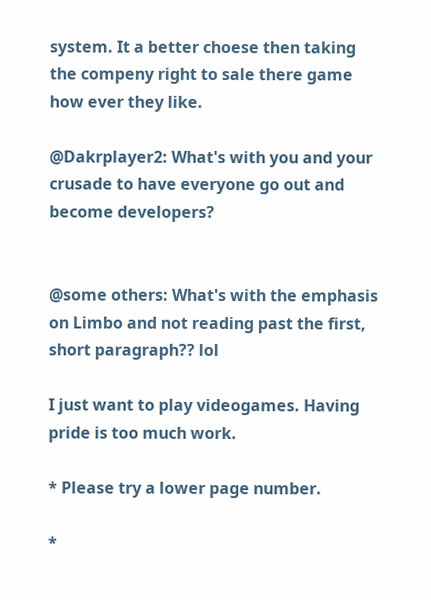system. It a better choese then taking the compeny right to sale there game how ever they like.

@Dakrplayer2: What's with you and your crusade to have everyone go out and become developers?


@some others: What's with the emphasis on Limbo and not reading past the first, short paragraph?? lol

I just want to play videogames. Having pride is too much work.

* Please try a lower page number.

*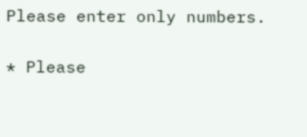Please enter only numbers.

* Please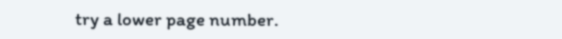try a lower page number.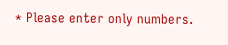* Please enter only numbers.